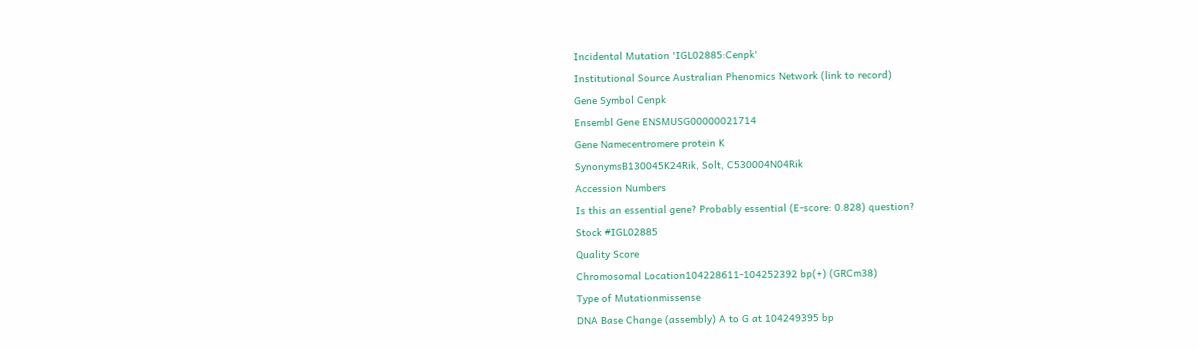Incidental Mutation 'IGL02885:Cenpk'
Institutional Source Australian Phenomics Network (link to record)
Gene Symbol Cenpk
Ensembl Gene ENSMUSG00000021714
Gene Namecentromere protein K
SynonymsB130045K24Rik, Solt, C530004N04Rik
Accession Numbers
Is this an essential gene? Probably essential (E-score: 0.828) question?
Stock #IGL02885
Quality Score
Chromosomal Location104228611-104252392 bp(+) (GRCm38)
Type of Mutationmissense
DNA Base Change (assembly) A to G at 104249395 bp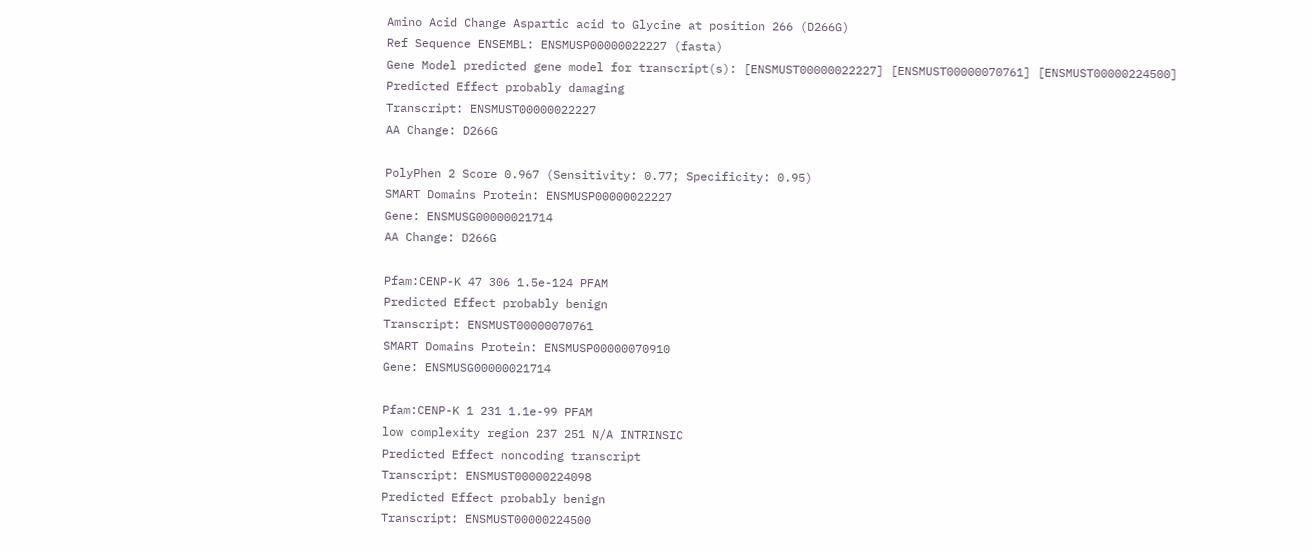Amino Acid Change Aspartic acid to Glycine at position 266 (D266G)
Ref Sequence ENSEMBL: ENSMUSP00000022227 (fasta)
Gene Model predicted gene model for transcript(s): [ENSMUST00000022227] [ENSMUST00000070761] [ENSMUST00000224500]
Predicted Effect probably damaging
Transcript: ENSMUST00000022227
AA Change: D266G

PolyPhen 2 Score 0.967 (Sensitivity: 0.77; Specificity: 0.95)
SMART Domains Protein: ENSMUSP00000022227
Gene: ENSMUSG00000021714
AA Change: D266G

Pfam:CENP-K 47 306 1.5e-124 PFAM
Predicted Effect probably benign
Transcript: ENSMUST00000070761
SMART Domains Protein: ENSMUSP00000070910
Gene: ENSMUSG00000021714

Pfam:CENP-K 1 231 1.1e-99 PFAM
low complexity region 237 251 N/A INTRINSIC
Predicted Effect noncoding transcript
Transcript: ENSMUST00000224098
Predicted Effect probably benign
Transcript: ENSMUST00000224500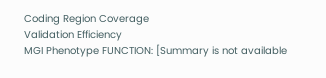Coding Region Coverage
Validation Efficiency
MGI Phenotype FUNCTION: [Summary is not available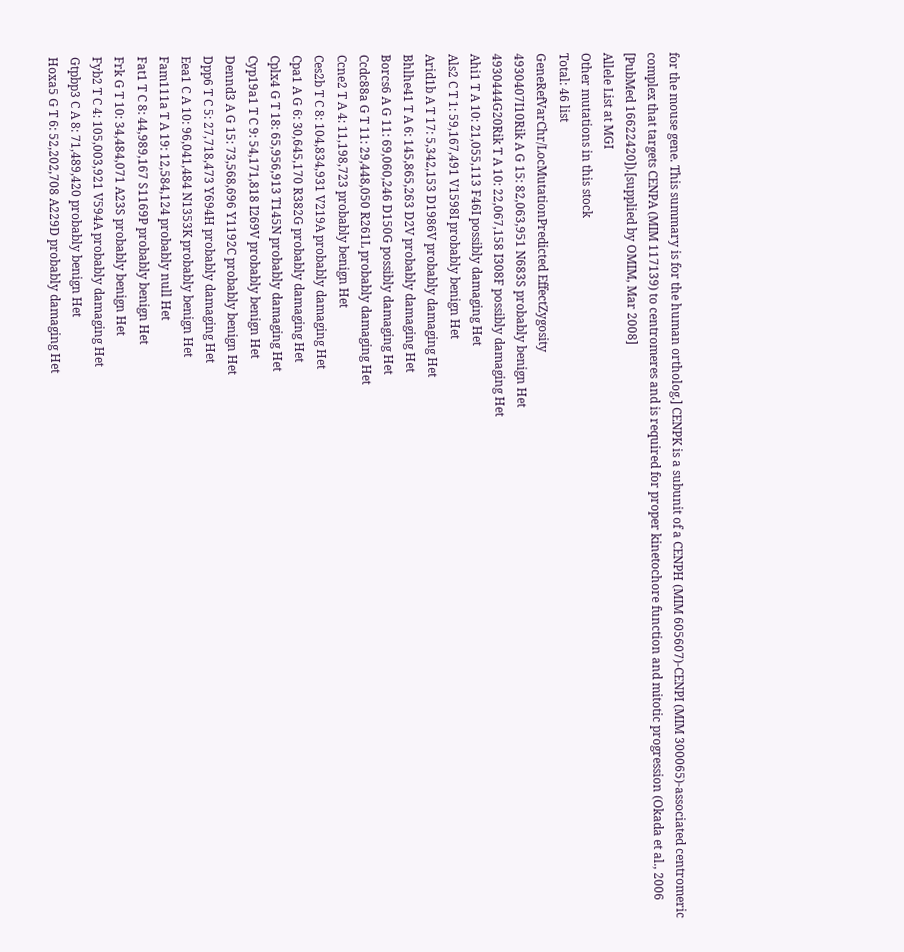for the mouse gene. This summary is for the human ortholog.] CENPK is a subunit of a CENPH (MIM 605607)-CENPI (MIM 300065)-associated centromeric complex that targets CENPA (MIM 117139) to centromeres and is required for proper kinetochore function and mitotic progression (Okada et al., 2006 [PubMed 16622420]).[supplied by OMIM, Mar 2008]
Allele List at MGI
Other mutations in this stock
Total: 46 list
GeneRefVarChr/LocMutationPredicted EffectZygosity
4930407I10Rik A G 15: 82,063,951 N683S probably benign Het
4930444G20Rik T A 10: 22,067,158 I308F possibly damaging Het
Ahi1 T A 10: 21,055,113 F46I possibly damaging Het
Als2 C T 1: 59,167,491 V1598I probably benign Het
Arid1b A T 17: 5,342,153 D1986V probably damaging Het
Bhlhe41 T A 6: 145,865,263 D2V probably damaging Het
Borcs6 A G 11: 69,060,246 D150G possibly damaging Het
Ccdc88a G T 11: 29,448,050 R261L probably damaging Het
Ccne2 T A 4: 11,198,723 probably benign Het
Ces2b T C 8: 104,834,931 V219A probably damaging Het
Cpa1 A G 6: 30,645,170 R382G probably damaging Het
Cplx4 G T 18: 65,956,913 T145N probably damaging Het
Cyp19a1 T C 9: 54,171,818 I269V probably benign Het
Dennd3 A G 15: 73,568,696 Y1192C probably benign Het
Dpp6 T C 5: 27,718,473 Y694H probably damaging Het
Eea1 C A 10: 96,041,484 N1353K probably benign Het
Fam111a T A 19: 12,584,124 probably null Het
Fat1 T C 8: 44,989,167 S1169P probably benign Het
Frk G T 10: 34,484,071 A23S probably benign Het
Fyb2 T C 4: 105,003,921 V594A probably damaging Het
Gtpbp3 C A 8: 71,489,420 probably benign Het
Hoxa5 G T 6: 52,202,708 A229D probably damaging Het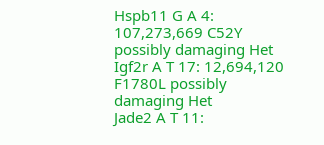Hspb11 G A 4: 107,273,669 C52Y possibly damaging Het
Igf2r A T 17: 12,694,120 F1780L possibly damaging Het
Jade2 A T 11: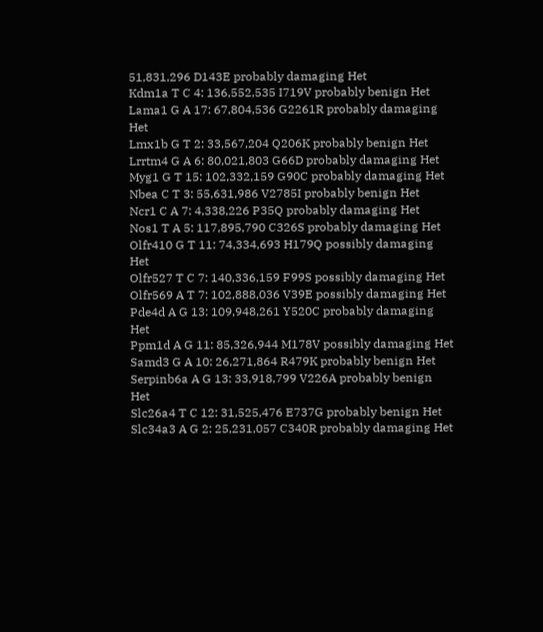51,831,296 D143E probably damaging Het
Kdm1a T C 4: 136,552,535 I719V probably benign Het
Lama1 G A 17: 67,804,536 G2261R probably damaging Het
Lmx1b G T 2: 33,567,204 Q206K probably benign Het
Lrrtm4 G A 6: 80,021,803 G66D probably damaging Het
Myg1 G T 15: 102,332,159 G90C probably damaging Het
Nbea C T 3: 55,631,986 V2785I probably benign Het
Ncr1 C A 7: 4,338,226 P35Q probably damaging Het
Nos1 T A 5: 117,895,790 C326S probably damaging Het
Olfr410 G T 11: 74,334,693 H179Q possibly damaging Het
Olfr527 T C 7: 140,336,159 F99S possibly damaging Het
Olfr569 A T 7: 102,888,036 V39E possibly damaging Het
Pde4d A G 13: 109,948,261 Y520C probably damaging Het
Ppm1d A G 11: 85,326,944 M178V possibly damaging Het
Samd3 G A 10: 26,271,864 R479K probably benign Het
Serpinb6a A G 13: 33,918,799 V226A probably benign Het
Slc26a4 T C 12: 31,525,476 E737G probably benign Het
Slc34a3 A G 2: 25,231,057 C340R probably damaging Het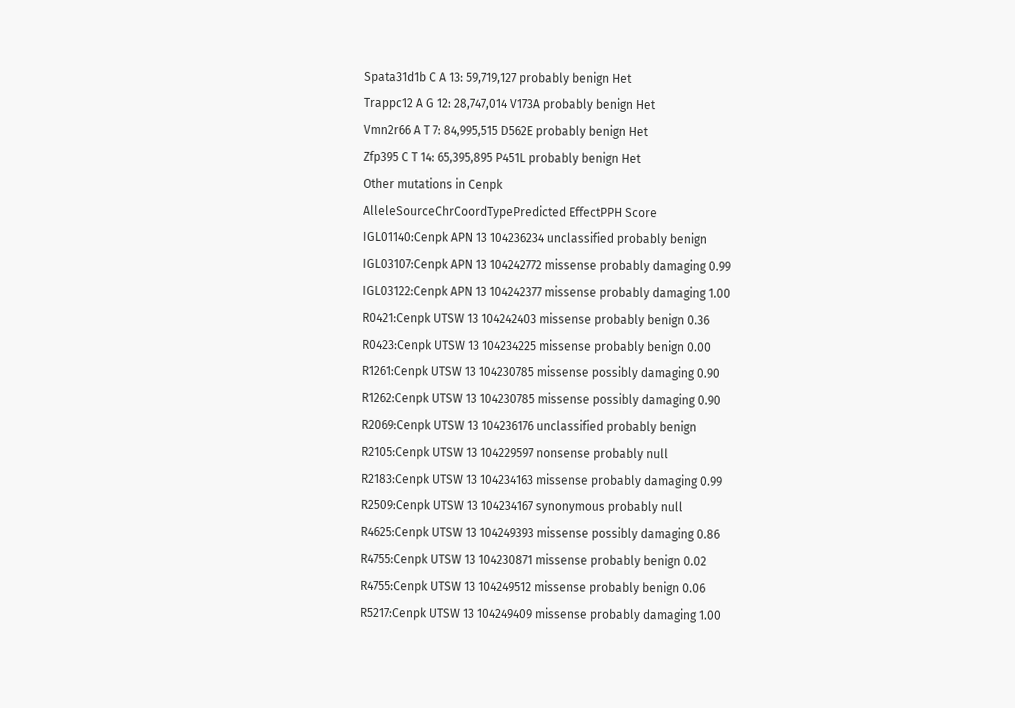Spata31d1b C A 13: 59,719,127 probably benign Het
Trappc12 A G 12: 28,747,014 V173A probably benign Het
Vmn2r66 A T 7: 84,995,515 D562E probably benign Het
Zfp395 C T 14: 65,395,895 P451L probably benign Het
Other mutations in Cenpk
AlleleSourceChrCoordTypePredicted EffectPPH Score
IGL01140:Cenpk APN 13 104236234 unclassified probably benign
IGL03107:Cenpk APN 13 104242772 missense probably damaging 0.99
IGL03122:Cenpk APN 13 104242377 missense probably damaging 1.00
R0421:Cenpk UTSW 13 104242403 missense probably benign 0.36
R0423:Cenpk UTSW 13 104234225 missense probably benign 0.00
R1261:Cenpk UTSW 13 104230785 missense possibly damaging 0.90
R1262:Cenpk UTSW 13 104230785 missense possibly damaging 0.90
R2069:Cenpk UTSW 13 104236176 unclassified probably benign
R2105:Cenpk UTSW 13 104229597 nonsense probably null
R2183:Cenpk UTSW 13 104234163 missense probably damaging 0.99
R2509:Cenpk UTSW 13 104234167 synonymous probably null
R4625:Cenpk UTSW 13 104249393 missense possibly damaging 0.86
R4755:Cenpk UTSW 13 104230871 missense probably benign 0.02
R4755:Cenpk UTSW 13 104249512 missense probably benign 0.06
R5217:Cenpk UTSW 13 104249409 missense probably damaging 1.00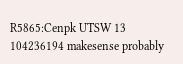R5865:Cenpk UTSW 13 104236194 makesense probably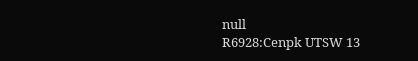null
R6928:Cenpk UTSW 13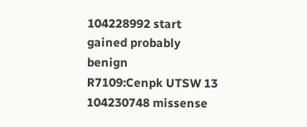104228992 start gained probably benign
R7109:Cenpk UTSW 13 104230748 missense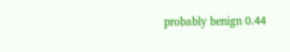probably benign 0.44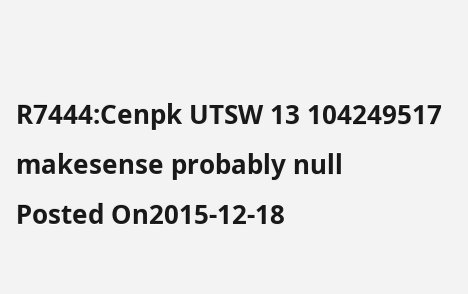R7444:Cenpk UTSW 13 104249517 makesense probably null
Posted On2015-12-18